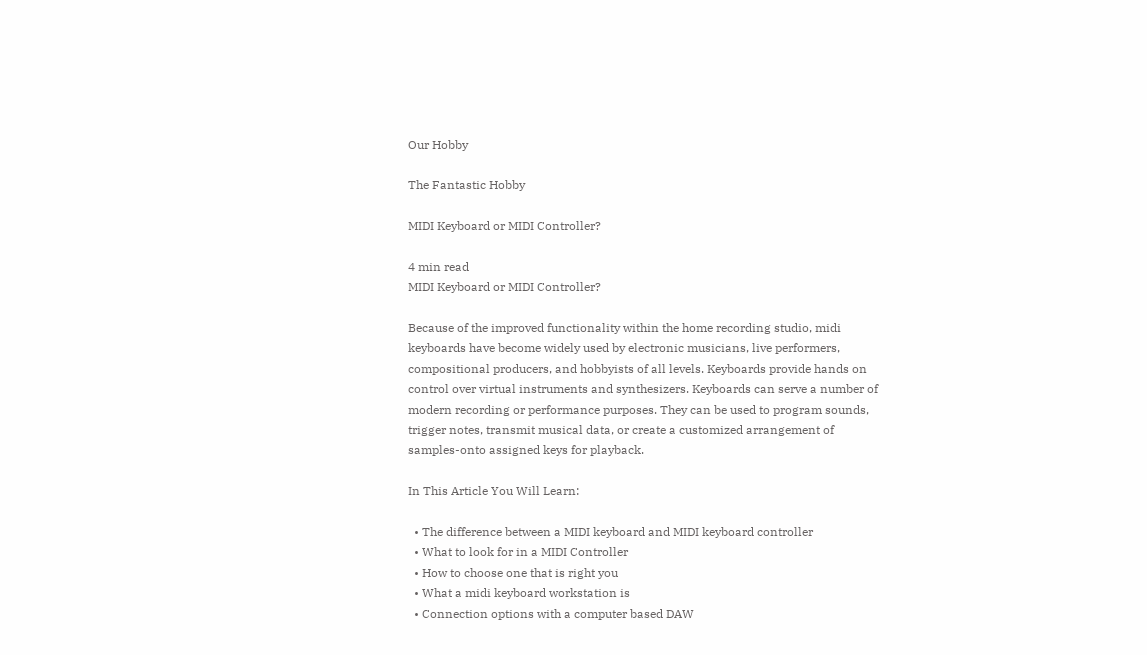Our Hobby

The Fantastic Hobby

MIDI Keyboard or MIDI Controller?

4 min read
MIDI Keyboard or MIDI Controller?

Because of the improved functionality within the home recording studio, midi keyboards have become widely used by electronic musicians, live performers, compositional producers, and hobbyists of all levels. Keyboards provide hands on control over virtual instruments and synthesizers. Keyboards can serve a number of modern recording or performance purposes. They can be used to program sounds, trigger notes, transmit musical data, or create a customized arrangement of samples-onto assigned keys for playback.

In This Article You Will Learn:

  • The difference between a MIDI keyboard and MIDI keyboard controller
  • What to look for in a MIDI Controller
  • How to choose one that is right you
  • What a midi keyboard workstation is
  • Connection options with a computer based DAW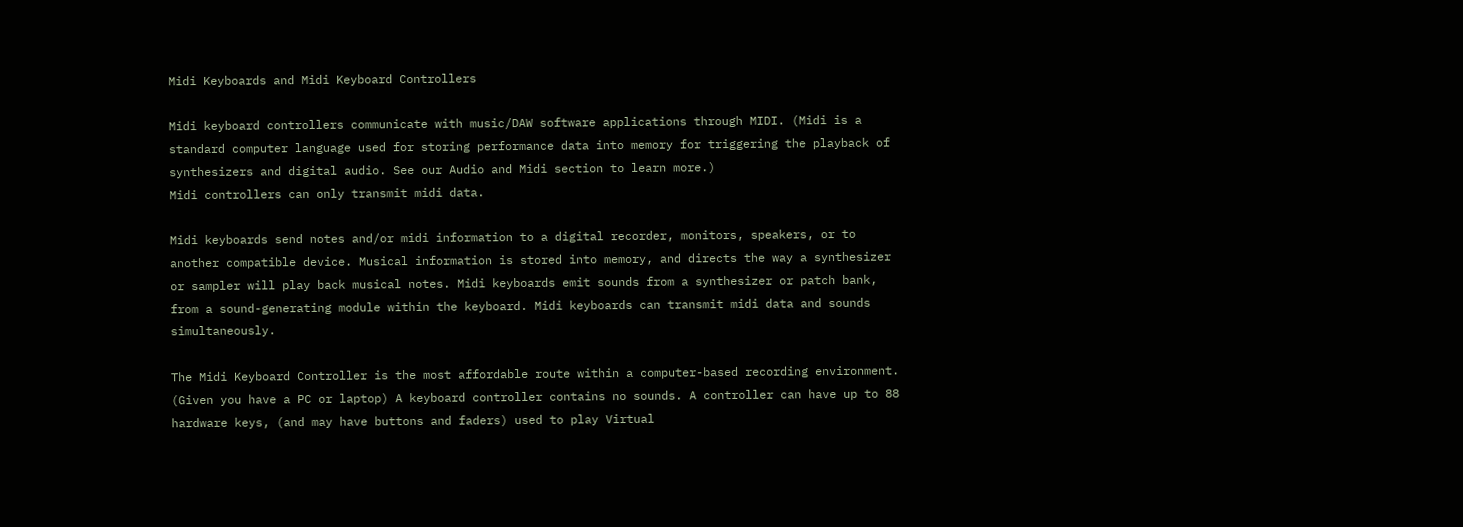Midi Keyboards and Midi Keyboard Controllers

Midi keyboard controllers communicate with music/DAW software applications through MIDI. (Midi is a standard computer language used for storing performance data into memory for triggering the playback of synthesizers and digital audio. See our Audio and Midi section to learn more.)
Midi controllers can only transmit midi data.

Midi keyboards send notes and/or midi information to a digital recorder, monitors, speakers, or to another compatible device. Musical information is stored into memory, and directs the way a synthesizer or sampler will play back musical notes. Midi keyboards emit sounds from a synthesizer or patch bank, from a sound-generating module within the keyboard. Midi keyboards can transmit midi data and sounds simultaneously.

The Midi Keyboard Controller is the most affordable route within a computer-based recording environment. (Given you have a PC or laptop) A keyboard controller contains no sounds. A controller can have up to 88 hardware keys, (and may have buttons and faders) used to play Virtual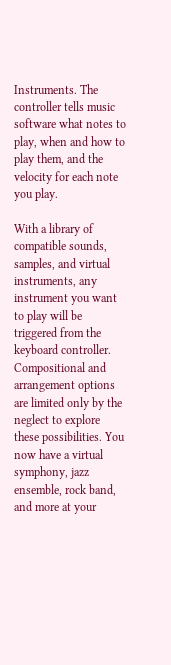Instruments. The controller tells music software what notes to play, when and how to play them, and the velocity for each note you play.

With a library of compatible sounds, samples, and virtual instruments, any instrument you want to play will be triggered from the keyboard controller. Compositional and arrangement options are limited only by the neglect to explore these possibilities. You now have a virtual symphony, jazz ensemble, rock band, and more at your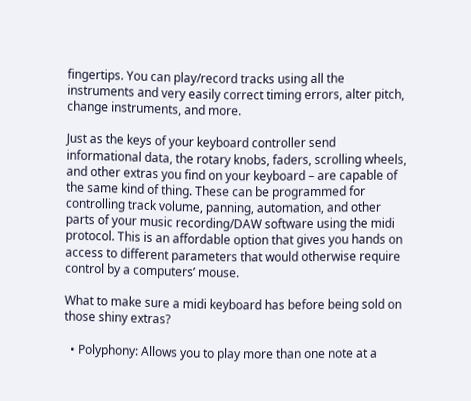fingertips. You can play/record tracks using all the instruments and very easily correct timing errors, alter pitch, change instruments, and more.

Just as the keys of your keyboard controller send informational data, the rotary knobs, faders, scrolling wheels, and other extras you find on your keyboard – are capable of the same kind of thing. These can be programmed for controlling track volume, panning, automation, and other parts of your music recording/DAW software using the midi protocol. This is an affordable option that gives you hands on access to different parameters that would otherwise require control by a computers’ mouse.

What to make sure a midi keyboard has before being sold on those shiny extras?

  • Polyphony: Allows you to play more than one note at a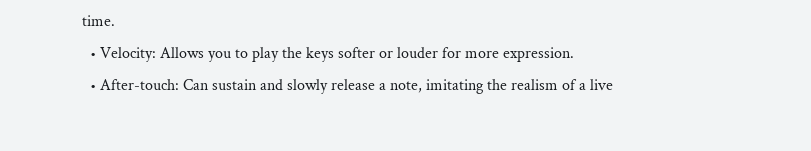time.
  • Velocity: Allows you to play the keys softer or louder for more expression.
  • After-touch: Can sustain and slowly release a note, imitating the realism of a live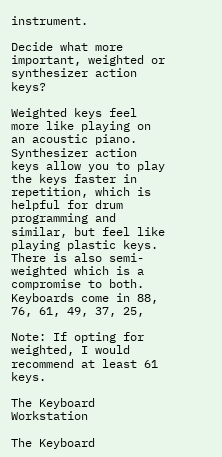instrument.

Decide what more important, weighted or synthesizer action keys?

Weighted keys feel more like playing on an acoustic piano.
Synthesizer action keys allow you to play the keys faster in repetition, which is helpful for drum programming and similar, but feel like playing plastic keys. There is also semi- weighted which is a compromise to both.
Keyboards come in 88, 76, 61, 49, 37, 25,

Note: If opting for weighted, I would recommend at least 61 keys.

The Keyboard Workstation

The Keyboard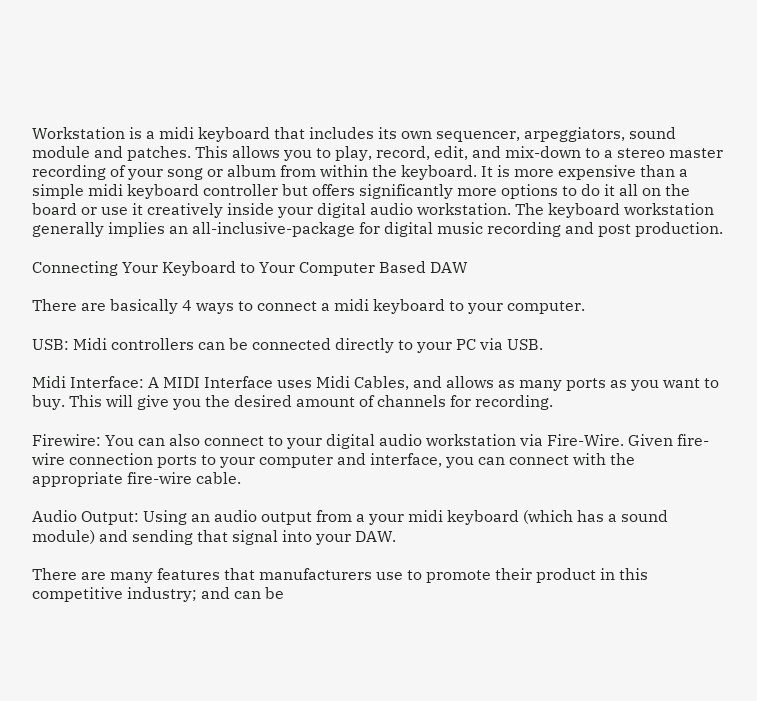Workstation is a midi keyboard that includes its own sequencer, arpeggiators, sound module and patches. This allows you to play, record, edit, and mix-down to a stereo master recording of your song or album from within the keyboard. It is more expensive than a simple midi keyboard controller but offers significantly more options to do it all on the board or use it creatively inside your digital audio workstation. The keyboard workstation generally implies an all-inclusive-package for digital music recording and post production.

Connecting Your Keyboard to Your Computer Based DAW

There are basically 4 ways to connect a midi keyboard to your computer.

USB: Midi controllers can be connected directly to your PC via USB.

Midi Interface: A MIDI Interface uses Midi Cables, and allows as many ports as you want to buy. This will give you the desired amount of channels for recording.

Firewire: You can also connect to your digital audio workstation via Fire-Wire. Given fire-wire connection ports to your computer and interface, you can connect with the appropriate fire-wire cable.

Audio Output: Using an audio output from a your midi keyboard (which has a sound module) and sending that signal into your DAW.

There are many features that manufacturers use to promote their product in this competitive industry; and can be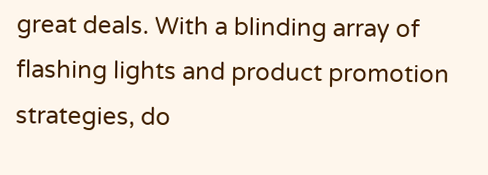great deals. With a blinding array of flashing lights and product promotion strategies, do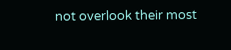not overlook their most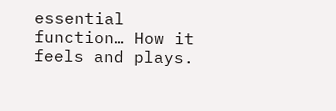essential function… How it feels and plays.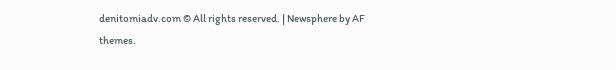denitomiadv.com © All rights reserved. | Newsphere by AF themes.